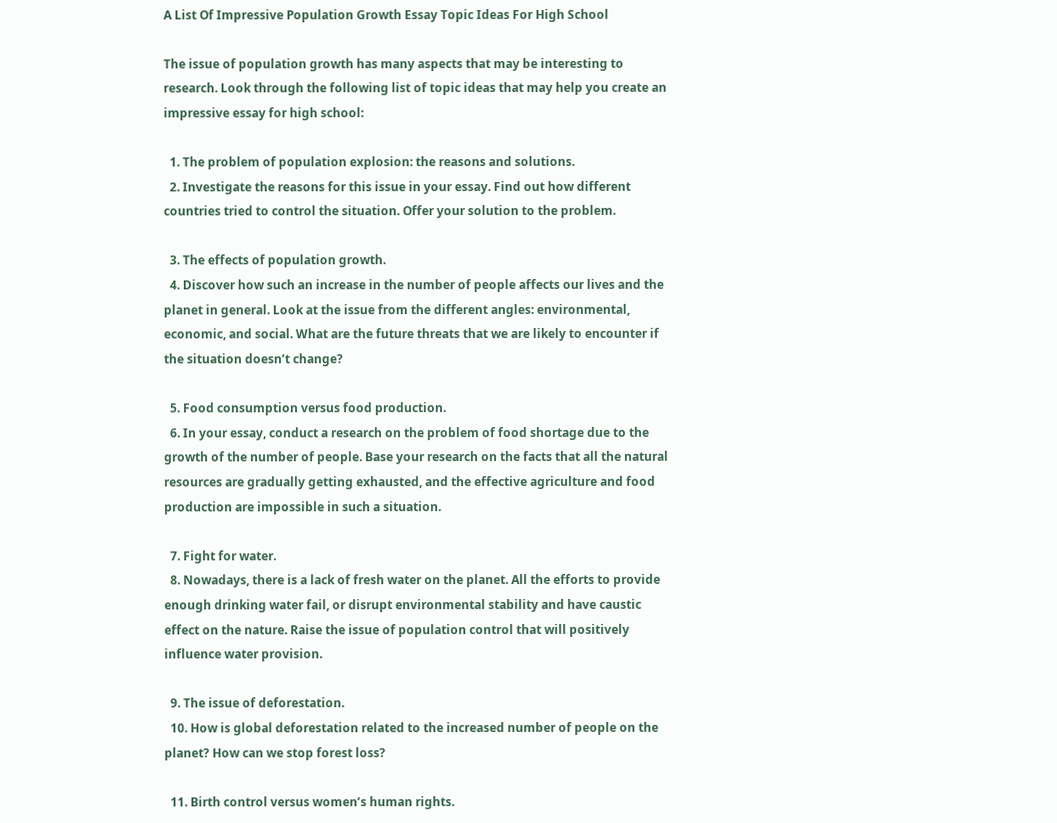A List Of Impressive Population Growth Essay Topic Ideas For High School

The issue of population growth has many aspects that may be interesting to research. Look through the following list of topic ideas that may help you create an impressive essay for high school:

  1. The problem of population explosion: the reasons and solutions.
  2. Investigate the reasons for this issue in your essay. Find out how different countries tried to control the situation. Offer your solution to the problem.

  3. The effects of population growth.
  4. Discover how such an increase in the number of people affects our lives and the planet in general. Look at the issue from the different angles: environmental, economic, and social. What are the future threats that we are likely to encounter if the situation doesn’t change?

  5. Food consumption versus food production.
  6. In your essay, conduct a research on the problem of food shortage due to the growth of the number of people. Base your research on the facts that all the natural resources are gradually getting exhausted, and the effective agriculture and food production are impossible in such a situation.

  7. Fight for water.
  8. Nowadays, there is a lack of fresh water on the planet. All the efforts to provide enough drinking water fail, or disrupt environmental stability and have caustic effect on the nature. Raise the issue of population control that will positively influence water provision.

  9. The issue of deforestation.
  10. How is global deforestation related to the increased number of people on the planet? How can we stop forest loss?

  11. Birth control versus women’s human rights.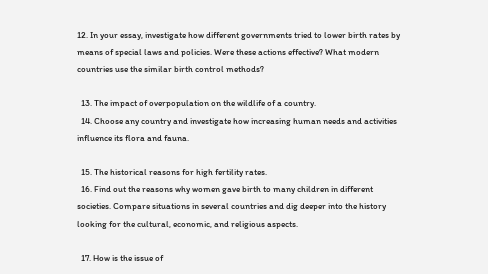12. In your essay, investigate how different governments tried to lower birth rates by means of special laws and policies. Were these actions effective? What modern countries use the similar birth control methods?

  13. The impact of overpopulation on the wildlife of a country.
  14. Choose any country and investigate how increasing human needs and activities influence its flora and fauna.

  15. The historical reasons for high fertility rates.
  16. Find out the reasons why women gave birth to many children in different societies. Compare situations in several countries and dig deeper into the history looking for the cultural, economic, and religious aspects.

  17. How is the issue of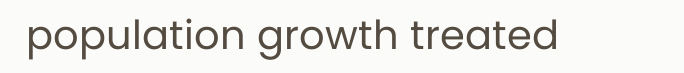population growth treated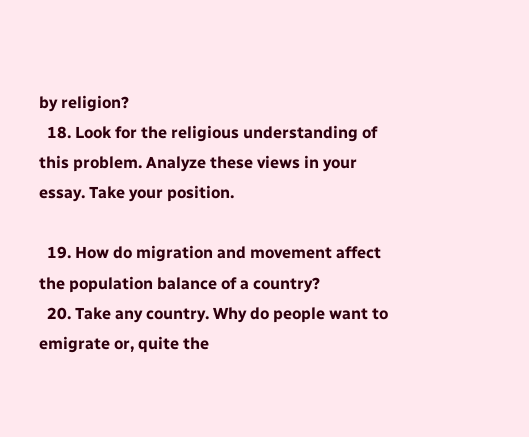by religion?
  18. Look for the religious understanding of this problem. Analyze these views in your essay. Take your position.

  19. How do migration and movement affect the population balance of a country?
  20. Take any country. Why do people want to emigrate or, quite the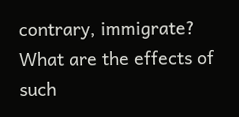contrary, immigrate? What are the effects of such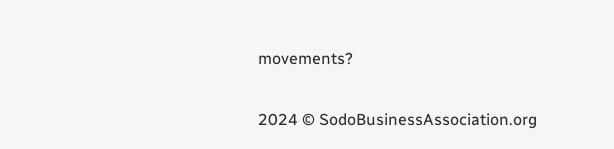movements?

2024 © SodoBusinessAssociation.org